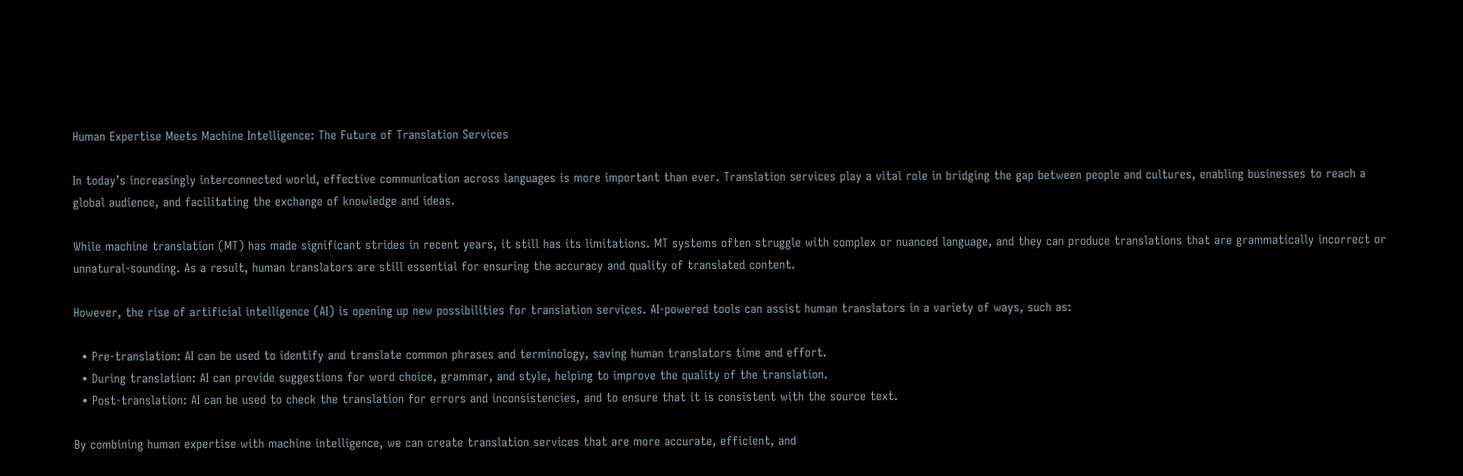Human Expertise Meets Machine Intelligence: The Future of Translation Services

In today’s increasingly interconnected world, effective communication across languages is more important than ever. Translation services play a vital role in bridging the gap between people and cultures, enabling businesses to reach a global audience, and facilitating the exchange of knowledge and ideas.

While machine translation (MT) has made significant strides in recent years, it still has its limitations. MT systems often struggle with complex or nuanced language, and they can produce translations that are grammatically incorrect or unnatural-sounding. As a result, human translators are still essential for ensuring the accuracy and quality of translated content.

However, the rise of artificial intelligence (AI) is opening up new possibilities for translation services. AI-powered tools can assist human translators in a variety of ways, such as:

  • Pre-translation: AI can be used to identify and translate common phrases and terminology, saving human translators time and effort.
  • During translation: AI can provide suggestions for word choice, grammar, and style, helping to improve the quality of the translation.
  • Post-translation: AI can be used to check the translation for errors and inconsistencies, and to ensure that it is consistent with the source text.

By combining human expertise with machine intelligence, we can create translation services that are more accurate, efficient, and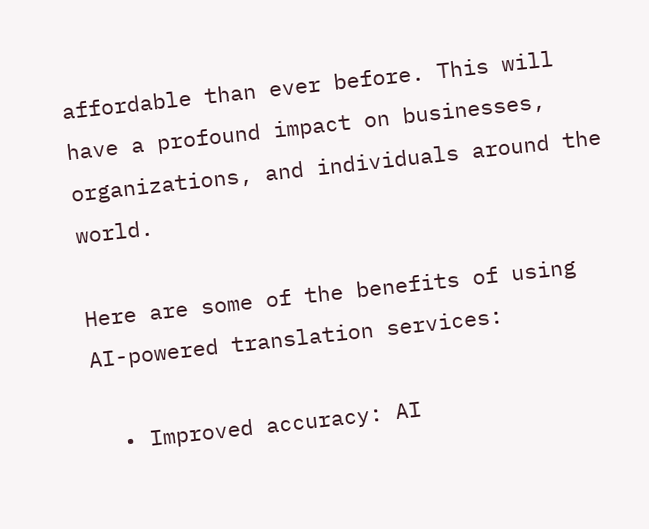affordable than ever before. This will have a profound impact on businesses, organizations, and individuals around the world.

Here are some of the benefits of using AI-powered translation services:

  • Improved accuracy: AI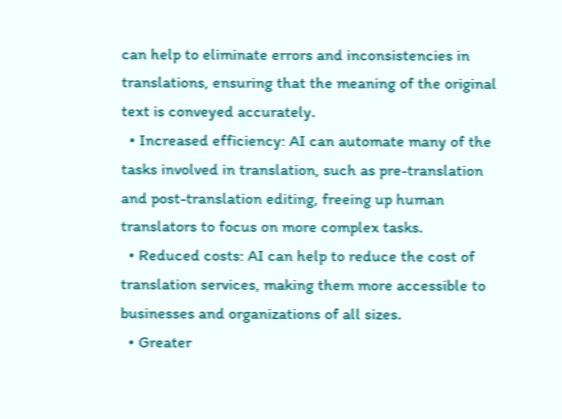can help to eliminate errors and inconsistencies in translations, ensuring that the meaning of the original text is conveyed accurately.
  • Increased efficiency: AI can automate many of the tasks involved in translation, such as pre-translation and post-translation editing, freeing up human translators to focus on more complex tasks.
  • Reduced costs: AI can help to reduce the cost of translation services, making them more accessible to businesses and organizations of all sizes.
  • Greater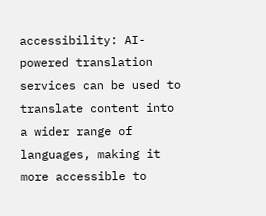accessibility: AI-powered translation services can be used to translate content into a wider range of languages, making it more accessible to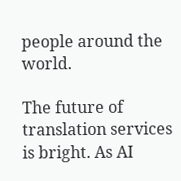people around the world.

The future of translation services is bright. As AI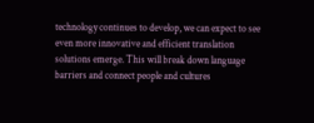technology continues to develop, we can expect to see even more innovative and efficient translation solutions emerge. This will break down language barriers and connect people and cultures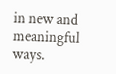in new and meaningful ways.